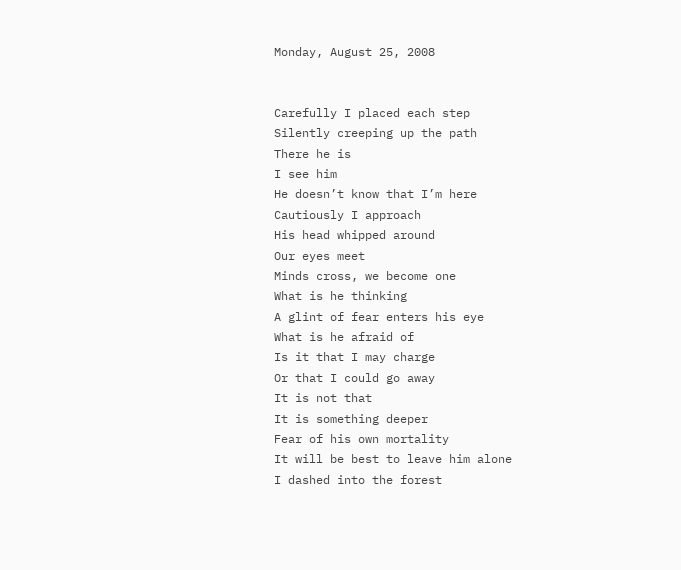Monday, August 25, 2008


Carefully I placed each step
Silently creeping up the path
There he is
I see him
He doesn’t know that I’m here
Cautiously I approach
His head whipped around
Our eyes meet
Minds cross, we become one
What is he thinking
A glint of fear enters his eye
What is he afraid of
Is it that I may charge
Or that I could go away
It is not that
It is something deeper
Fear of his own mortality
It will be best to leave him alone
I dashed into the forest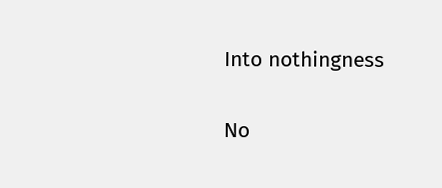Into nothingness

No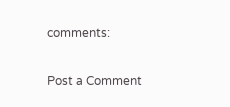comments:

Post a Comment